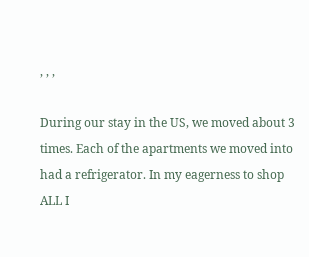, , ,

During our stay in the US, we moved about 3 times. Each of the apartments we moved into had a refrigerator. In my eagerness to shop ALL I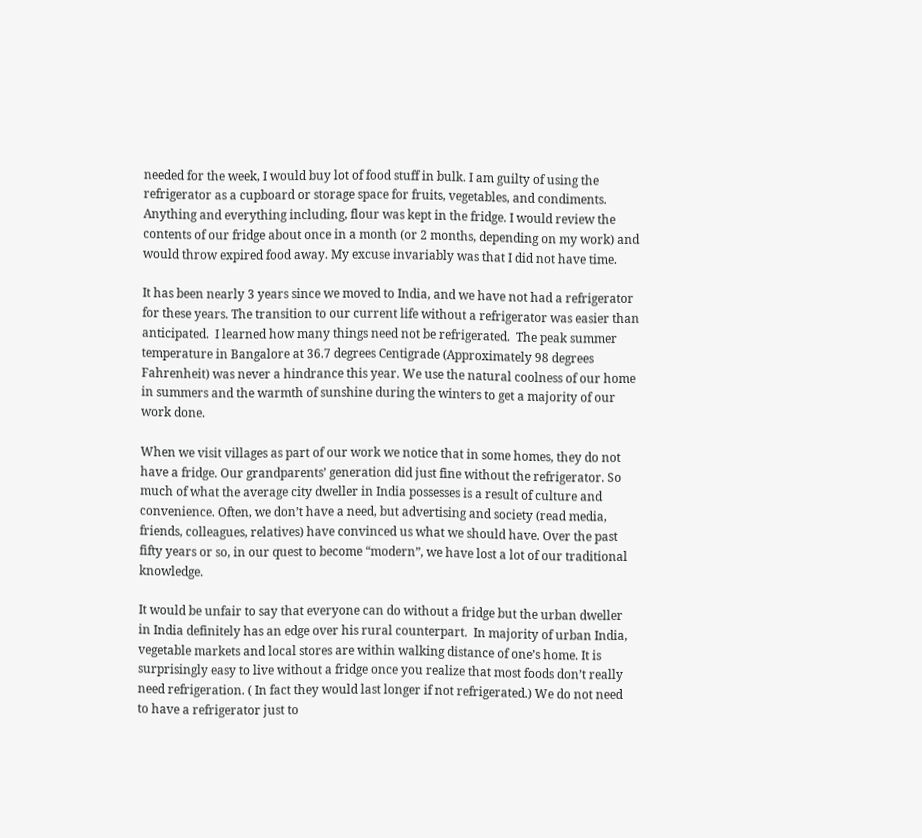needed for the week, I would buy lot of food stuff in bulk. I am guilty of using the refrigerator as a cupboard or storage space for fruits, vegetables, and condiments. Anything and everything including, flour was kept in the fridge. I would review the contents of our fridge about once in a month (or 2 months, depending on my work) and would throw expired food away. My excuse invariably was that I did not have time.

It has been nearly 3 years since we moved to India, and we have not had a refrigerator for these years. The transition to our current life without a refrigerator was easier than anticipated.  I learned how many things need not be refrigerated.  The peak summer temperature in Bangalore at 36.7 degrees Centigrade (Approximately 98 degrees Fahrenheit) was never a hindrance this year. We use the natural coolness of our home in summers and the warmth of sunshine during the winters to get a majority of our work done.

When we visit villages as part of our work we notice that in some homes, they do not have a fridge. Our grandparents’ generation did just fine without the refrigerator. So much of what the average city dweller in India possesses is a result of culture and convenience. Often, we don’t have a need, but advertising and society (read media, friends, colleagues, relatives) have convinced us what we should have. Over the past fifty years or so, in our quest to become “modern”, we have lost a lot of our traditional knowledge.

It would be unfair to say that everyone can do without a fridge but the urban dweller in India definitely has an edge over his rural counterpart.  In majority of urban India, vegetable markets and local stores are within walking distance of one’s home. It is surprisingly easy to live without a fridge once you realize that most foods don’t really need refrigeration. ( In fact they would last longer if not refrigerated.) We do not need to have a refrigerator just to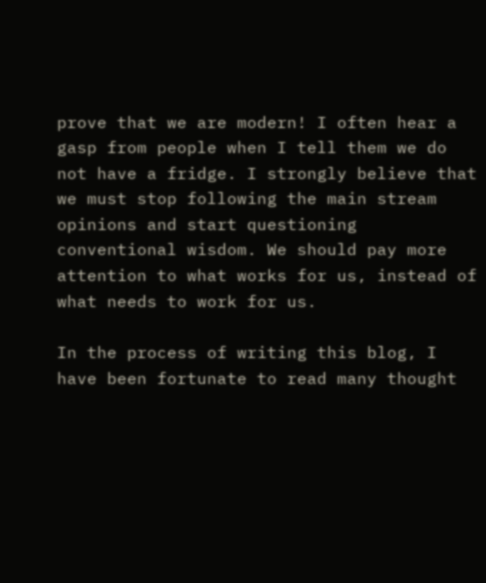prove that we are modern! I often hear a gasp from people when I tell them we do not have a fridge. I strongly believe that we must stop following the main stream opinions and start questioning conventional wisdom. We should pay more attention to what works for us, instead of what needs to work for us.

In the process of writing this blog, I have been fortunate to read many thought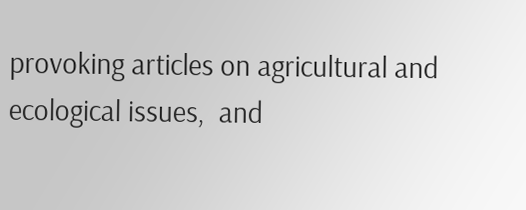provoking articles on agricultural and ecological issues,  and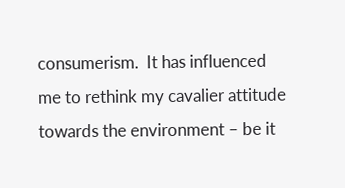consumerism.  It has influenced me to rethink my cavalier attitude towards the environment – be it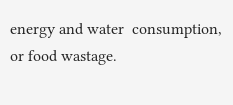energy and water  consumption, or food wastage.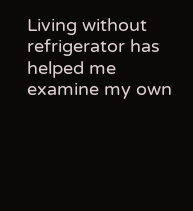Living without refrigerator has helped me examine my own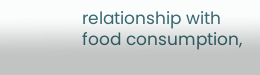relationship with food consumption,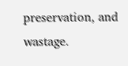preservation, and wastage.